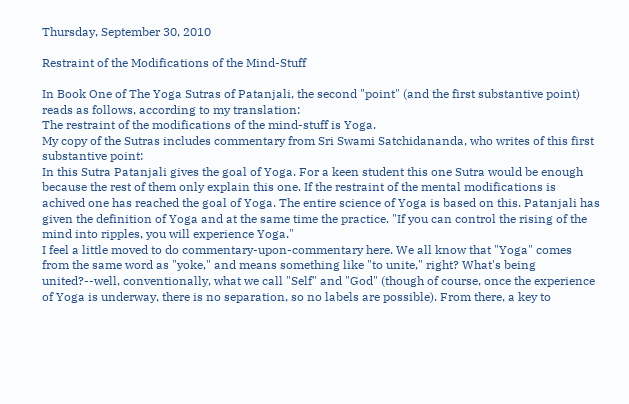Thursday, September 30, 2010

Restraint of the Modifications of the Mind-Stuff

In Book One of The Yoga Sutras of Patanjali, the second "point" (and the first substantive point) reads as follows, according to my translation:
The restraint of the modifications of the mind-stuff is Yoga.
My copy of the Sutras includes commentary from Sri Swami Satchidananda, who writes of this first substantive point:
In this Sutra Patanjali gives the goal of Yoga. For a keen student this one Sutra would be enough because the rest of them only explain this one. If the restraint of the mental modifications is achived one has reached the goal of Yoga. The entire science of Yoga is based on this. Patanjali has given the definition of Yoga and at the same time the practice. "If you can control the rising of the mind into ripples, you will experience Yoga."
I feel a little moved to do commentary-upon-commentary here. We all know that "Yoga" comes from the same word as "yoke," and means something like "to unite," right? What's being united?--well, conventionally, what we call "Self" and "God" (though of course, once the experience of Yoga is underway, there is no separation, so no labels are possible). From there, a key to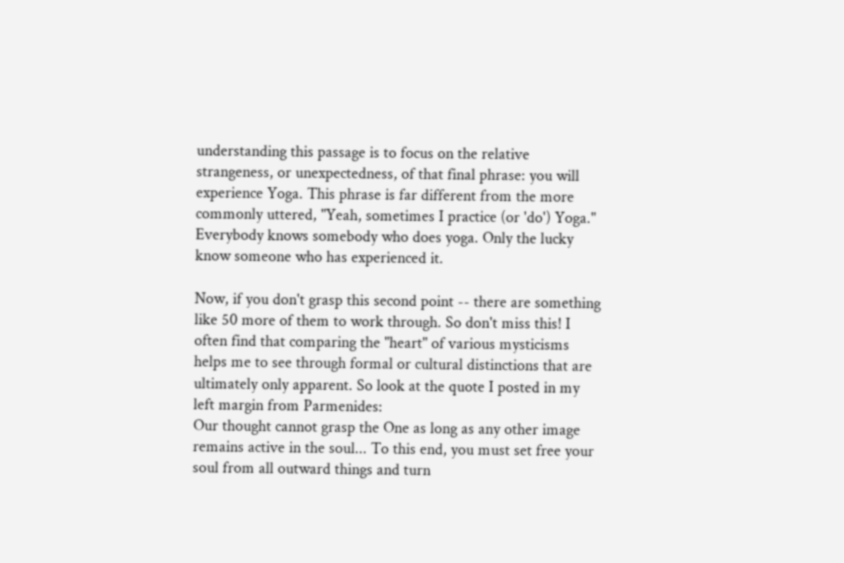understanding this passage is to focus on the relative strangeness, or unexpectedness, of that final phrase: you will experience Yoga. This phrase is far different from the more commonly uttered, "Yeah, sometimes I practice (or 'do') Yoga." Everybody knows somebody who does yoga. Only the lucky know someone who has experienced it.

Now, if you don't grasp this second point -- there are something like 50 more of them to work through. So don't miss this! I often find that comparing the "heart" of various mysticisms helps me to see through formal or cultural distinctions that are ultimately only apparent. So look at the quote I posted in my left margin from Parmenides:
Our thought cannot grasp the One as long as any other image remains active in the soul... To this end, you must set free your soul from all outward things and turn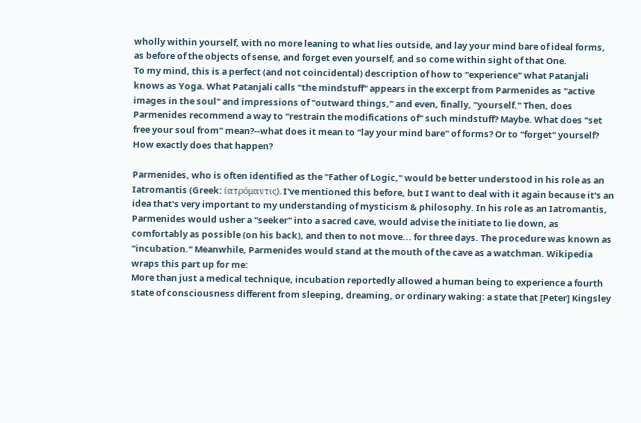wholly within yourself, with no more leaning to what lies outside, and lay your mind bare of ideal forms, as before of the objects of sense, and forget even yourself, and so come within sight of that One.
To my mind, this is a perfect (and not coincidental) description of how to "experience" what Patanjali knows as Yoga. What Patanjali calls "the mindstuff" appears in the excerpt from Parmenides as "active images in the soul" and impressions of "outward things," and even, finally, "yourself." Then, does Parmenides recommend a way to "restrain the modifications of" such mindstuff? Maybe. What does "set free your soul from" mean?--what does it mean to "lay your mind bare" of forms? Or to "forget" yourself? How exactly does that happen?

Parmenides, who is often identified as the "Father of Logic," would be better understood in his role as an Iatromantis (Greek: ἰατρόμαντις). I've mentioned this before, but I want to deal with it again because it's an idea that's very important to my understanding of mysticism & philosophy. In his role as an Iatromantis, Parmenides would usher a "seeker" into a sacred cave, would advise the initiate to lie down, as comfortably as possible (on his back), and then to not move... for three days. The procedure was known as "incubation." Meanwhile, Parmenides would stand at the mouth of the cave as a watchman. Wikipedia wraps this part up for me:
More than just a medical technique, incubation reportedly allowed a human being to experience a fourth state of consciousness different from sleeping, dreaming, or ordinary waking: a state that [Peter] Kingsley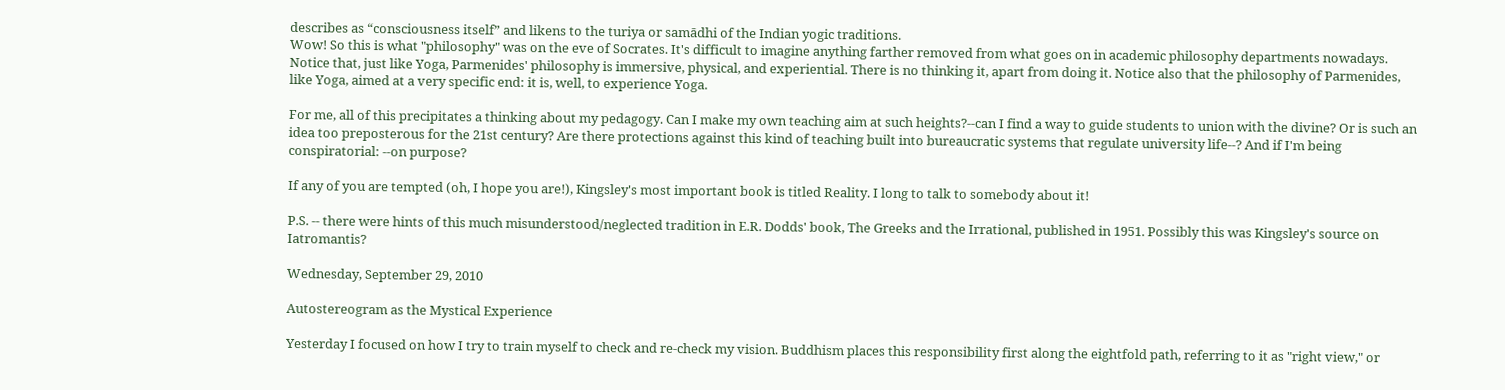describes as “consciousness itself” and likens to the turiya or samādhi of the Indian yogic traditions.
Wow! So this is what "philosophy" was on the eve of Socrates. It's difficult to imagine anything farther removed from what goes on in academic philosophy departments nowadays. Notice that, just like Yoga, Parmenides' philosophy is immersive, physical, and experiential. There is no thinking it, apart from doing it. Notice also that the philosophy of Parmenides, like Yoga, aimed at a very specific end: it is, well, to experience Yoga.

For me, all of this precipitates a thinking about my pedagogy. Can I make my own teaching aim at such heights?--can I find a way to guide students to union with the divine? Or is such an idea too preposterous for the 21st century? Are there protections against this kind of teaching built into bureaucratic systems that regulate university life--? And if I'm being conspiratorial: --on purpose?

If any of you are tempted (oh, I hope you are!), Kingsley's most important book is titled Reality. I long to talk to somebody about it!

P.S. -- there were hints of this much misunderstood/neglected tradition in E.R. Dodds' book, The Greeks and the Irrational, published in 1951. Possibly this was Kingsley's source on Iatromantis?

Wednesday, September 29, 2010

Autostereogram as the Mystical Experience

Yesterday I focused on how I try to train myself to check and re-check my vision. Buddhism places this responsibility first along the eightfold path, referring to it as "right view," or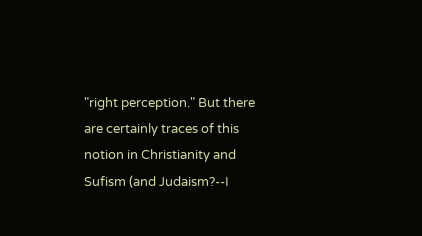"right perception." But there are certainly traces of this notion in Christianity and Sufism (and Judaism?--I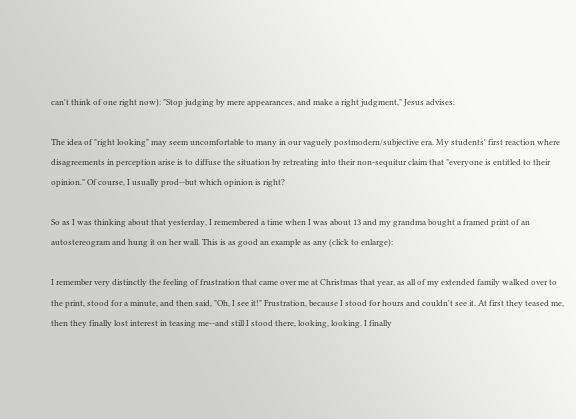can't think of one right now): "Stop judging by mere appearances, and make a right judgment," Jesus advises.

The idea of "right looking" may seem uncomfortable to many in our vaguely postmodern/subjective era. My students' first reaction where disagreements in perception arise is to diffuse the situation by retreating into their non-sequitur claim that "everyone is entitled to their opinion." Of course, I usually prod--but which opinion is right?

So as I was thinking about that yesterday, I remembered a time when I was about 13 and my grandma bought a framed print of an autostereogram and hung it on her wall. This is as good an example as any (click to enlarge):

I remember very distinctly the feeling of frustration that came over me at Christmas that year, as all of my extended family walked over to the print, stood for a minute, and then said, "Oh, I see it!" Frustration, because I stood for hours and couldn't see it. At first they teased me, then they finally lost interest in teasing me--and still I stood there, looking, looking. I finally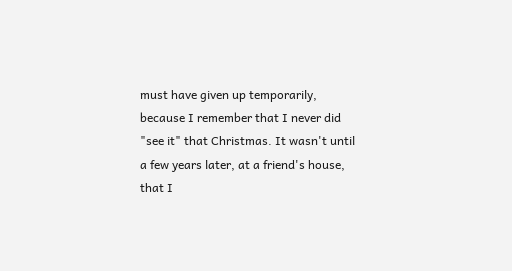must have given up temporarily, because I remember that I never did "see it" that Christmas. It wasn't until a few years later, at a friend's house, that I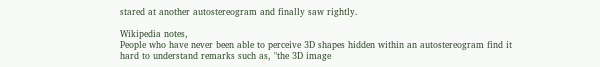stared at another autostereogram and finally saw rightly.

Wikipedia notes,
People who have never been able to perceive 3D shapes hidden within an autostereogram find it hard to understand remarks such as, "the 3D image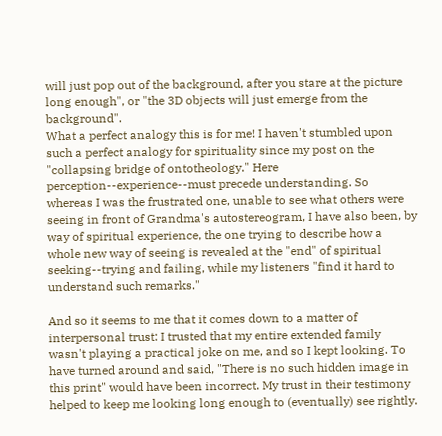will just pop out of the background, after you stare at the picture long enough", or "the 3D objects will just emerge from the background".
What a perfect analogy this is for me! I haven't stumbled upon such a perfect analogy for spirituality since my post on the "collapsing bridge of ontotheology." Here perception--experience--must precede understanding. So whereas I was the frustrated one, unable to see what others were seeing in front of Grandma's autostereogram, I have also been, by way of spiritual experience, the one trying to describe how a whole new way of seeing is revealed at the "end" of spiritual seeking--trying and failing, while my listeners "find it hard to understand such remarks."

And so it seems to me that it comes down to a matter of interpersonal trust: I trusted that my entire extended family wasn't playing a practical joke on me, and so I kept looking. To have turned around and said, "There is no such hidden image in this print" would have been incorrect. My trust in their testimony helped to keep me looking long enough to (eventually) see rightly.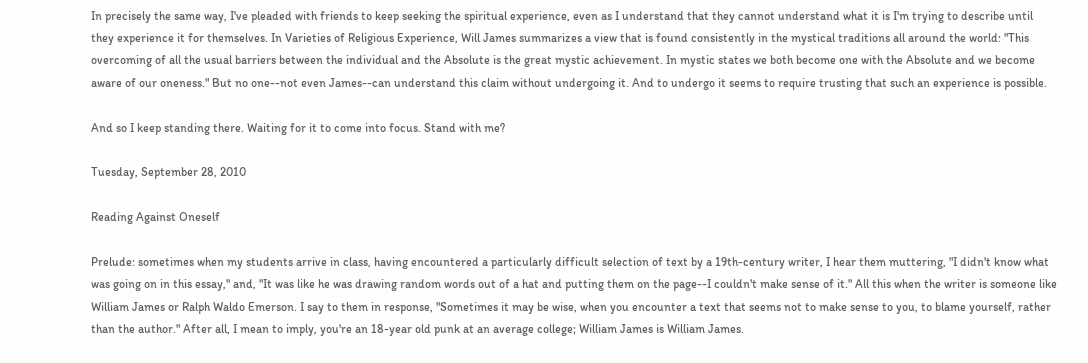In precisely the same way, I've pleaded with friends to keep seeking the spiritual experience, even as I understand that they cannot understand what it is I'm trying to describe until they experience it for themselves. In Varieties of Religious Experience, Will James summarizes a view that is found consistently in the mystical traditions all around the world: "This overcoming of all the usual barriers between the individual and the Absolute is the great mystic achievement. In mystic states we both become one with the Absolute and we become aware of our oneness." But no one--not even James--can understand this claim without undergoing it. And to undergo it seems to require trusting that such an experience is possible.

And so I keep standing there. Waiting for it to come into focus. Stand with me?

Tuesday, September 28, 2010

Reading Against Oneself

Prelude: sometimes when my students arrive in class, having encountered a particularly difficult selection of text by a 19th-century writer, I hear them muttering, "I didn't know what was going on in this essay," and, "It was like he was drawing random words out of a hat and putting them on the page--I couldn't make sense of it." All this when the writer is someone like William James or Ralph Waldo Emerson. I say to them in response, "Sometimes it may be wise, when you encounter a text that seems not to make sense to you, to blame yourself, rather than the author." After all, I mean to imply, you're an 18-year old punk at an average college; William James is William James.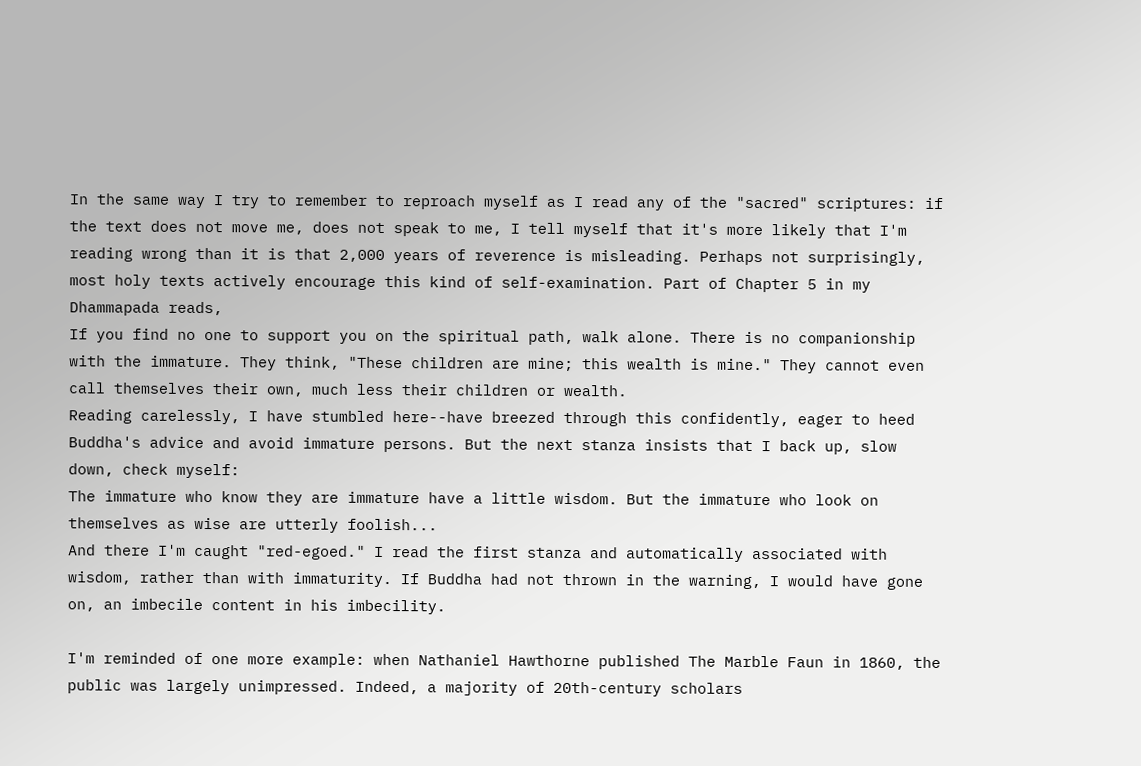In the same way I try to remember to reproach myself as I read any of the "sacred" scriptures: if the text does not move me, does not speak to me, I tell myself that it's more likely that I'm reading wrong than it is that 2,000 years of reverence is misleading. Perhaps not surprisingly, most holy texts actively encourage this kind of self-examination. Part of Chapter 5 in my Dhammapada reads,
If you find no one to support you on the spiritual path, walk alone. There is no companionship with the immature. They think, "These children are mine; this wealth is mine." They cannot even call themselves their own, much less their children or wealth.
Reading carelessly, I have stumbled here--have breezed through this confidently, eager to heed Buddha's advice and avoid immature persons. But the next stanza insists that I back up, slow down, check myself:
The immature who know they are immature have a little wisdom. But the immature who look on themselves as wise are utterly foolish...
And there I'm caught "red-egoed." I read the first stanza and automatically associated with wisdom, rather than with immaturity. If Buddha had not thrown in the warning, I would have gone on, an imbecile content in his imbecility.

I'm reminded of one more example: when Nathaniel Hawthorne published The Marble Faun in 1860, the public was largely unimpressed. Indeed, a majority of 20th-century scholars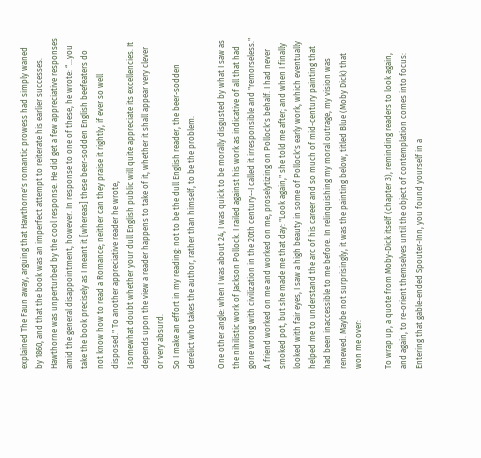explained The Faun away, arguing that Hawthorne's romantic prowess had simply waned by 1860, and that the book was an imperfect attempt to reiterate his earlier successes. Hawthorne was unperturbed by the cool response. He did get a few appreciative responses amid the general disappointment, however. In response to one of these, he wrote: “…you take the book precisely as I meant it [whereas] these beer-sodden English beefeaters do not know how to read a Romance; neither can they praise it rightly, if ever so well disposed." To another appreciative reader he wrote,
I somewhat doubt whether your dull English public will quite appreciate its excellencies. It depends upon the view a reader happens to take of it, whether it shall appear very clever or very absurd.
So I make an effort in my reading: not to be the dull English reader, the beer-sodden derelict who takes the author, rather than himself, to be the problem.

One other angle: when I was about 24, I was quick to be morally disgusted by what I saw as the nihilistic work of Jackson Pollock. I railed against his work as indicative of all that had gone wrong with civilization in the 20th century--I called it irresponsible and "remorseless." A friend worked on me and worked on me, proselytizing on Pollock's behalf. I had never smoked pot, but she made me that day: "Look again," she told me after; and when I finally looked with fair eyes, I saw a high beauty in some of Pollock's early work, which eventually helped me to understand the arc of his career and so much of mid-century painting that had been inaccessible to me before. In relinquishing my moral outrage, my vision was renewed. Maybe not surprisingly, it was the painting below, titled Blue (Moby Dick) that won me over:

To wrap up, a quote from Moby-Dick itself (chapter 3), reminding readers to look again, and again, to re-orient themselves until the object of contemplation comes into focus:
Entering that gable-ended Spouter-Inn, you found yourself in a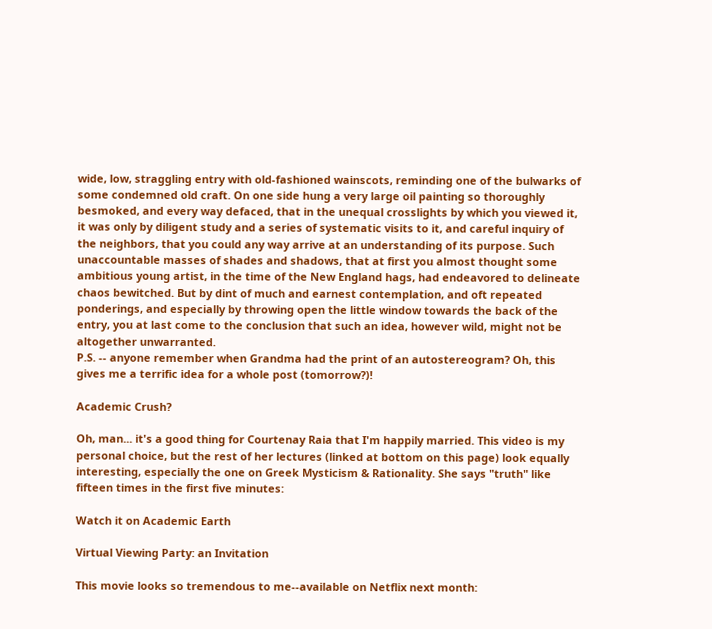wide, low, straggling entry with old-fashioned wainscots, reminding one of the bulwarks of some condemned old craft. On one side hung a very large oil painting so thoroughly besmoked, and every way defaced, that in the unequal crosslights by which you viewed it, it was only by diligent study and a series of systematic visits to it, and careful inquiry of the neighbors, that you could any way arrive at an understanding of its purpose. Such unaccountable masses of shades and shadows, that at first you almost thought some ambitious young artist, in the time of the New England hags, had endeavored to delineate chaos bewitched. But by dint of much and earnest contemplation, and oft repeated ponderings, and especially by throwing open the little window towards the back of the entry, you at last come to the conclusion that such an idea, however wild, might not be altogether unwarranted.
P.S. -- anyone remember when Grandma had the print of an autostereogram? Oh, this gives me a terrific idea for a whole post (tomorrow?)!

Academic Crush?

Oh, man... it's a good thing for Courtenay Raia that I'm happily married. This video is my personal choice, but the rest of her lectures (linked at bottom on this page) look equally interesting, especially the one on Greek Mysticism & Rationality. She says "truth" like fifteen times in the first five minutes:

Watch it on Academic Earth

Virtual Viewing Party: an Invitation

This movie looks so tremendous to me--available on Netflix next month: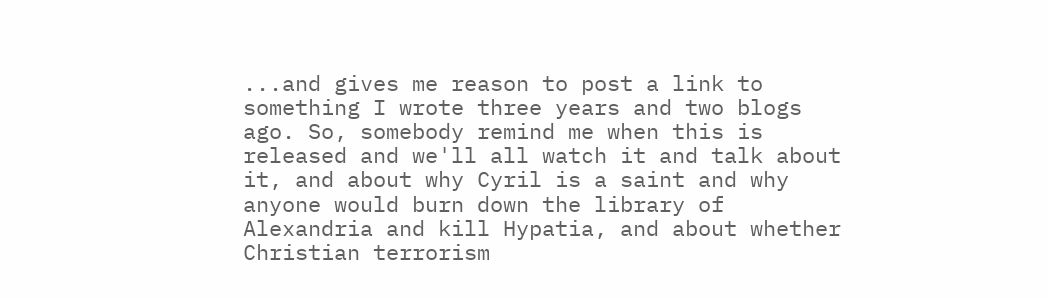...and gives me reason to post a link to something I wrote three years and two blogs ago. So, somebody remind me when this is released and we'll all watch it and talk about it, and about why Cyril is a saint and why anyone would burn down the library of Alexandria and kill Hypatia, and about whether Christian terrorism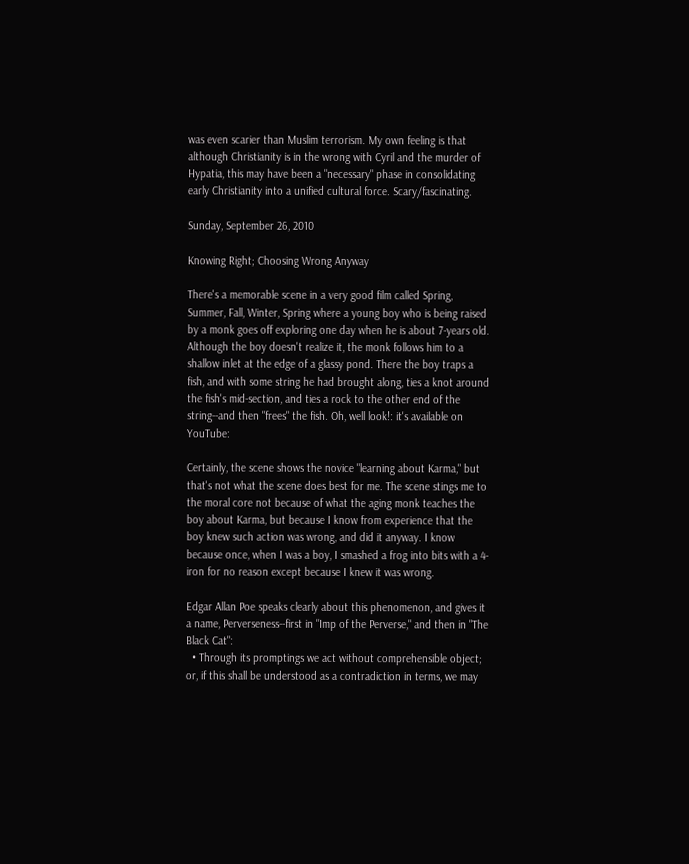was even scarier than Muslim terrorism. My own feeling is that although Christianity is in the wrong with Cyril and the murder of Hypatia, this may have been a "necessary" phase in consolidating early Christianity into a unified cultural force. Scary/fascinating.

Sunday, September 26, 2010

Knowing Right; Choosing Wrong Anyway

There's a memorable scene in a very good film called Spring, Summer, Fall, Winter, Spring where a young boy who is being raised by a monk goes off exploring one day when he is about 7-years old. Although the boy doesn't realize it, the monk follows him to a shallow inlet at the edge of a glassy pond. There the boy traps a fish, and with some string he had brought along, ties a knot around the fish's mid-section, and ties a rock to the other end of the string--and then "frees" the fish. Oh, well look!: it's available on YouTube:

Certainly, the scene shows the novice "learning about Karma," but that's not what the scene does best for me. The scene stings me to the moral core not because of what the aging monk teaches the boy about Karma, but because I know from experience that the boy knew such action was wrong, and did it anyway. I know because once, when I was a boy, I smashed a frog into bits with a 4-iron for no reason except because I knew it was wrong.

Edgar Allan Poe speaks clearly about this phenomenon, and gives it a name, Perverseness--first in "Imp of the Perverse," and then in "The Black Cat":
  • Through its promptings we act without comprehensible object; or, if this shall be understood as a contradiction in terms, we may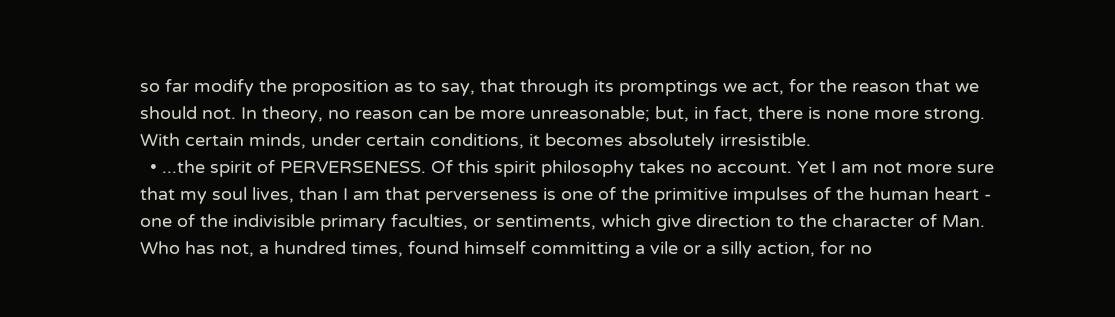so far modify the proposition as to say, that through its promptings we act, for the reason that we should not. In theory, no reason can be more unreasonable; but, in fact, there is none more strong. With certain minds, under certain conditions, it becomes absolutely irresistible.
  • ...the spirit of PERVERSENESS. Of this spirit philosophy takes no account. Yet I am not more sure that my soul lives, than I am that perverseness is one of the primitive impulses of the human heart - one of the indivisible primary faculties, or sentiments, which give direction to the character of Man. Who has not, a hundred times, found himself committing a vile or a silly action, for no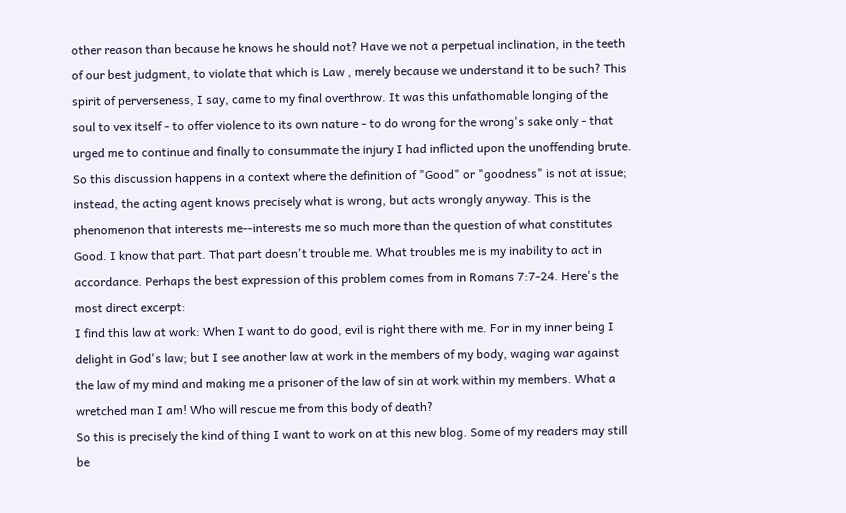other reason than because he knows he should not? Have we not a perpetual inclination, in the teeth of our best judgment, to violate that which is Law , merely because we understand it to be such? This spirit of perverseness, I say, came to my final overthrow. It was this unfathomable longing of the soul to vex itself - to offer violence to its own nature - to do wrong for the wrong's sake only - that urged me to continue and finally to consummate the injury I had inflicted upon the unoffending brute.
So this discussion happens in a context where the definition of "Good" or "goodness" is not at issue; instead, the acting agent knows precisely what is wrong, but acts wrongly anyway. This is the phenomenon that interests me--interests me so much more than the question of what constitutes Good. I know that part. That part doesn't trouble me. What troubles me is my inability to act in accordance. Perhaps the best expression of this problem comes from in Romans 7:7-24. Here's the most direct excerpt:
I find this law at work: When I want to do good, evil is right there with me. For in my inner being I delight in God's law; but I see another law at work in the members of my body, waging war against the law of my mind and making me a prisoner of the law of sin at work within my members. What a wretched man I am! Who will rescue me from this body of death?
So this is precisely the kind of thing I want to work on at this new blog. Some of my readers may still be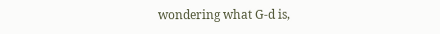wondering what G-d is,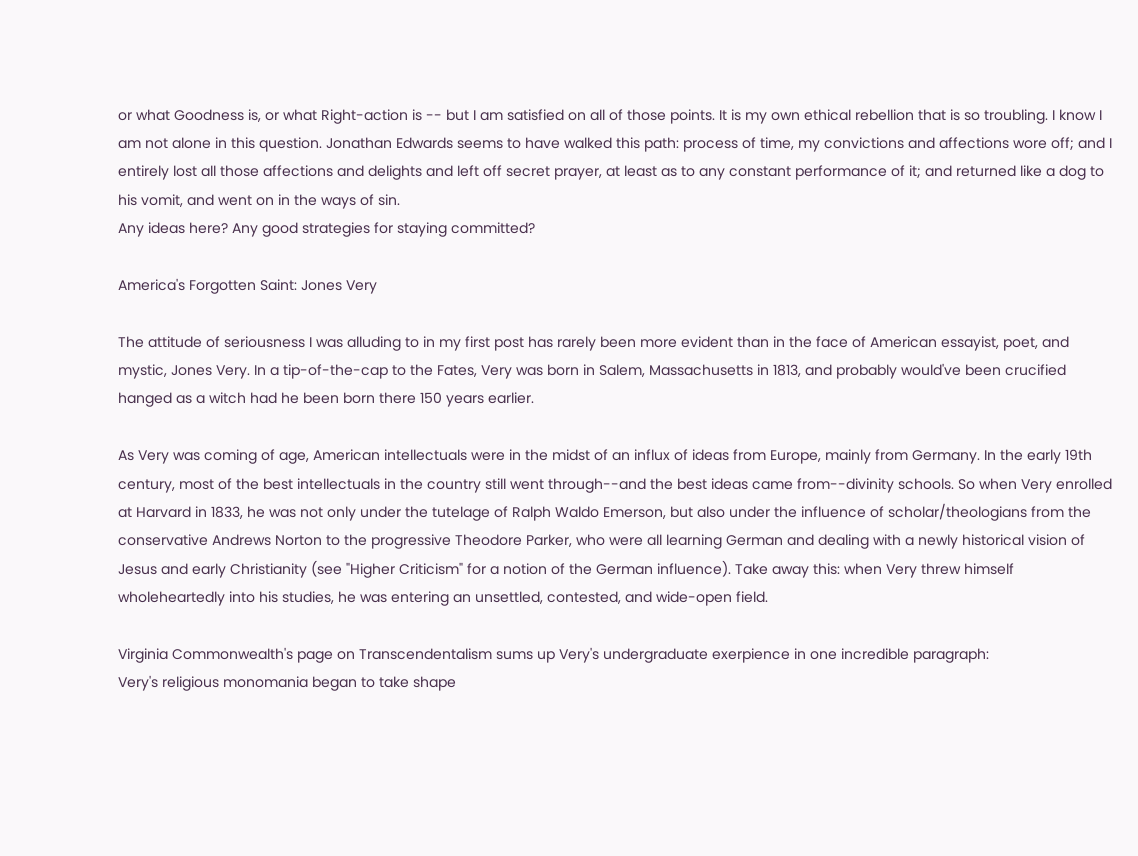or what Goodness is, or what Right-action is -- but I am satisfied on all of those points. It is my own ethical rebellion that is so troubling. I know I am not alone in this question. Jonathan Edwards seems to have walked this path: process of time, my convictions and affections wore off; and I entirely lost all those affections and delights and left off secret prayer, at least as to any constant performance of it; and returned like a dog to his vomit, and went on in the ways of sin.
Any ideas here? Any good strategies for staying committed?

America's Forgotten Saint: Jones Very

The attitude of seriousness I was alluding to in my first post has rarely been more evident than in the face of American essayist, poet, and mystic, Jones Very. In a tip-of-the-cap to the Fates, Very was born in Salem, Massachusetts in 1813, and probably would've been crucified hanged as a witch had he been born there 150 years earlier.

As Very was coming of age, American intellectuals were in the midst of an influx of ideas from Europe, mainly from Germany. In the early 19th century, most of the best intellectuals in the country still went through--and the best ideas came from--divinity schools. So when Very enrolled at Harvard in 1833, he was not only under the tutelage of Ralph Waldo Emerson, but also under the influence of scholar/theologians from the conservative Andrews Norton to the progressive Theodore Parker, who were all learning German and dealing with a newly historical vision of Jesus and early Christianity (see "Higher Criticism" for a notion of the German influence). Take away this: when Very threw himself wholeheartedly into his studies, he was entering an unsettled, contested, and wide-open field.

Virginia Commonwealth's page on Transcendentalism sums up Very's undergraduate exerpience in one incredible paragraph:
Very's religious monomania began to take shape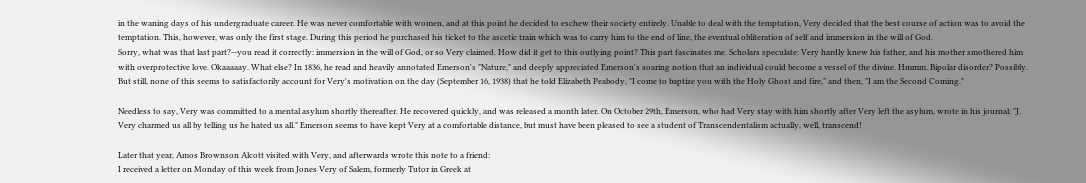in the waning days of his undergraduate career. He was never comfortable with women, and at this point he decided to eschew their society entirely. Unable to deal with the temptation, Very decided that the best course of action was to avoid the temptation. This, however, was only the first stage. During this period he purchased his ticket to the ascetic train which was to carry him to the end of line, the eventual obliteration of self and immersion in the will of God.
Sorry, what was that last part?--you read it correctly: immersion in the will of God, or so Very claimed. How did it get to this outlying point? This part fascinates me. Scholars speculate: Very hardly knew his father, and his mother smothered him with overprotective love. Okaaaaay. What else? In 1836, he read and heavily annotated Emerson's "Nature," and deeply appreciated Emerson's soaring notion that an individual could become a vessel of the divine. Hmmm. Bipolar disorder? Possibly. But still, none of this seems to satisfactorily account for Very's motivation on the day (September 16, 1938) that he told Elizabeth Peabody, "I come to baptize you with the Holy Ghost and fire," and then, "I am the Second Coming."

Needless to say, Very was committed to a mental asylum shortly thereafter. He recovered quickly, and was released a month later. On October 29th, Emerson, who had Very stay with him shortly after Very left the asylum, wrote in his journal: "J. Very charmed us all by telling us he hated us all." Emerson seems to have kept Very at a comfortable distance, but must have been pleased to see a student of Transcendentalism actually, well, transcend!

Later that year, Amos Brownson Alcott visited with Very, and afterwards wrote this note to a friend:
I received a letter on Monday of this week from Jones Very of Salem, formerly Tutor in Greek at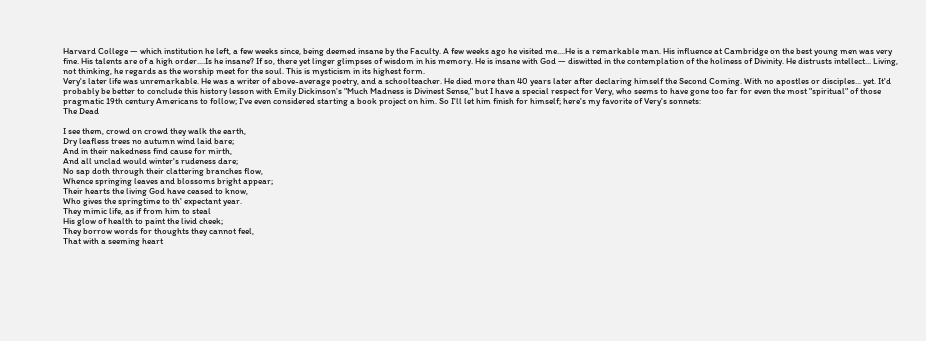Harvard College — which institution he left, a few weeks since, being deemed insane by the Faculty. A few weeks ago he visited me....He is a remarkable man. His influence at Cambridge on the best young men was very fine. His talents are of a high order....Is he insane? If so, there yet linger glimpses of wisdom in his memory. He is insane with God — diswitted in the contemplation of the holiness of Divinity. He distrusts intellect... Living, not thinking, he regards as the worship meet for the soul. This is mysticism in its highest form.
Very's later life was unremarkable. He was a writer of above-average poetry, and a schoolteacher. He died more than 40 years later after declaring himself the Second Coming. With no apostles or disciples... yet. It'd probably be better to conclude this history lesson with Emily Dickinson's "Much Madness is Divinest Sense," but I have a special respect for Very, who seems to have gone too far for even the most "spiritual" of those pragmatic 19th century Americans to follow; I've even considered starting a book project on him. So I'll let him finish for himself; here's my favorite of Very's sonnets:
The Dead

I see them, crowd on crowd they walk the earth,
Dry leafless trees no autumn wind laid bare;
And in their nakedness find cause for mirth,
And all unclad would winter's rudeness dare;
No sap doth through their clattering branches flow,
Whence springing leaves and blossoms bright appear;
Their hearts the living God have ceased to know,
Who gives the springtime to th' expectant year.
They mimic life, as if from him to steal
His glow of health to paint the livid cheek;
They borrow words for thoughts they cannot feel,
That with a seeming heart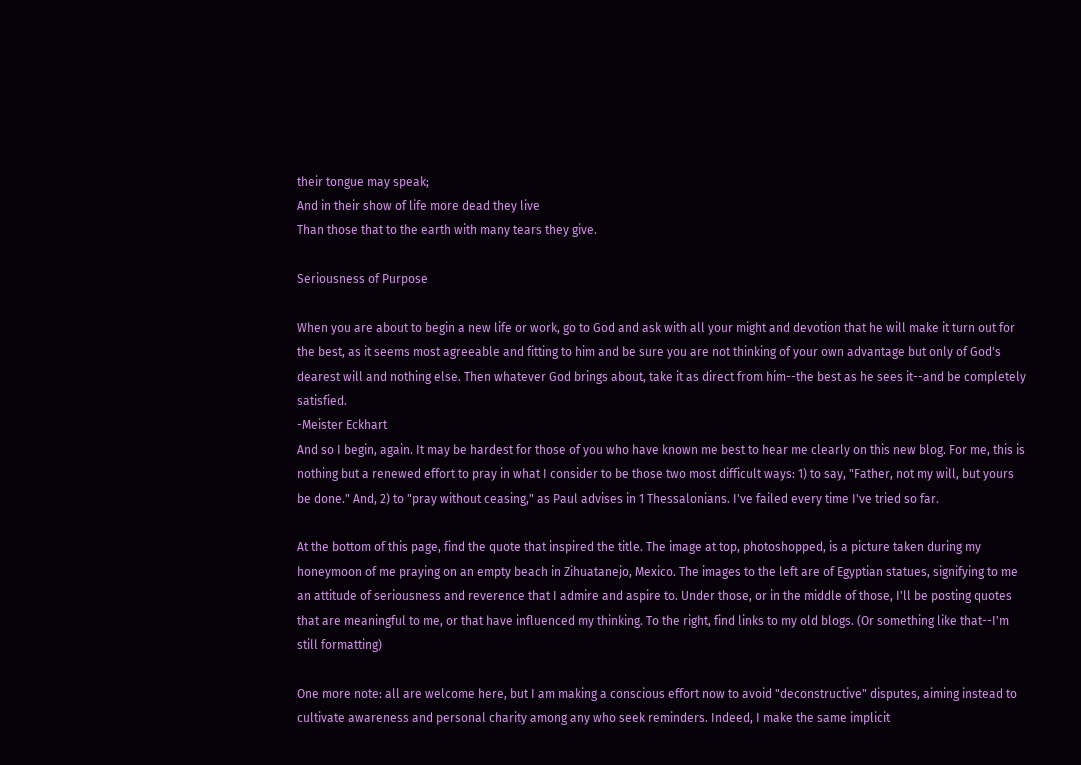their tongue may speak;
And in their show of life more dead they live
Than those that to the earth with many tears they give.

Seriousness of Purpose

When you are about to begin a new life or work, go to God and ask with all your might and devotion that he will make it turn out for the best, as it seems most agreeable and fitting to him and be sure you are not thinking of your own advantage but only of God's dearest will and nothing else. Then whatever God brings about, take it as direct from him--the best as he sees it--and be completely satisfied.
-Meister Eckhart
And so I begin, again. It may be hardest for those of you who have known me best to hear me clearly on this new blog. For me, this is nothing but a renewed effort to pray in what I consider to be those two most difficult ways: 1) to say, "Father, not my will, but yours be done." And, 2) to "pray without ceasing," as Paul advises in 1 Thessalonians. I've failed every time I've tried so far.

At the bottom of this page, find the quote that inspired the title. The image at top, photoshopped, is a picture taken during my honeymoon of me praying on an empty beach in Zihuatanejo, Mexico. The images to the left are of Egyptian statues, signifying to me an attitude of seriousness and reverence that I admire and aspire to. Under those, or in the middle of those, I'll be posting quotes that are meaningful to me, or that have influenced my thinking. To the right, find links to my old blogs. (Or something like that--I'm still formatting)

One more note: all are welcome here, but I am making a conscious effort now to avoid "deconstructive" disputes, aiming instead to cultivate awareness and personal charity among any who seek reminders. Indeed, I make the same implicit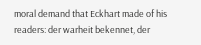moral demand that Eckhart made of his readers: der warheit bekennet, der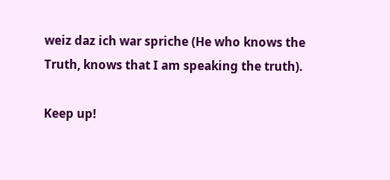weiz daz ich war spriche (He who knows the Truth, knows that I am speaking the truth).

Keep up!